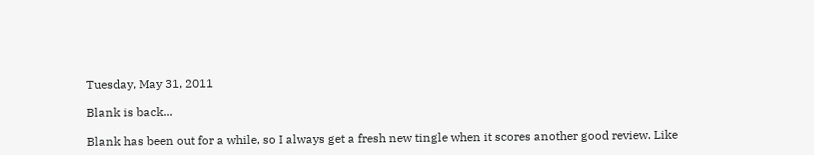Tuesday, May 31, 2011

Blank is back...

Blank has been out for a while, so I always get a fresh new tingle when it scores another good review. Like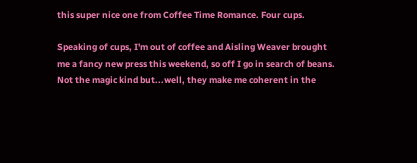this super nice one from Coffee Time Romance. Four cups.

Speaking of cups, I'm out of coffee and Aisling Weaver brought me a fancy new press this weekend, so off I go in search of beans. Not the magic kind but...well, they make me coherent in the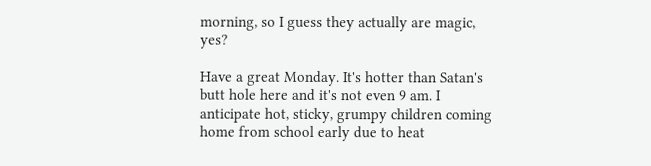morning, so I guess they actually are magic, yes?

Have a great Monday. It's hotter than Satan's butt hole here and it's not even 9 am. I anticipate hot, sticky, grumpy children coming home from school early due to heat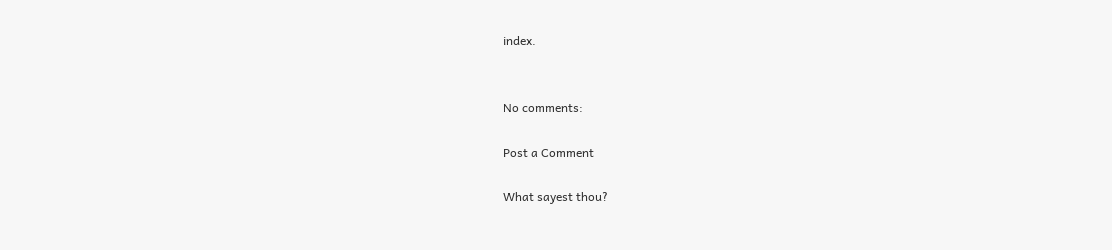index.


No comments:

Post a Comment

What sayest thou?